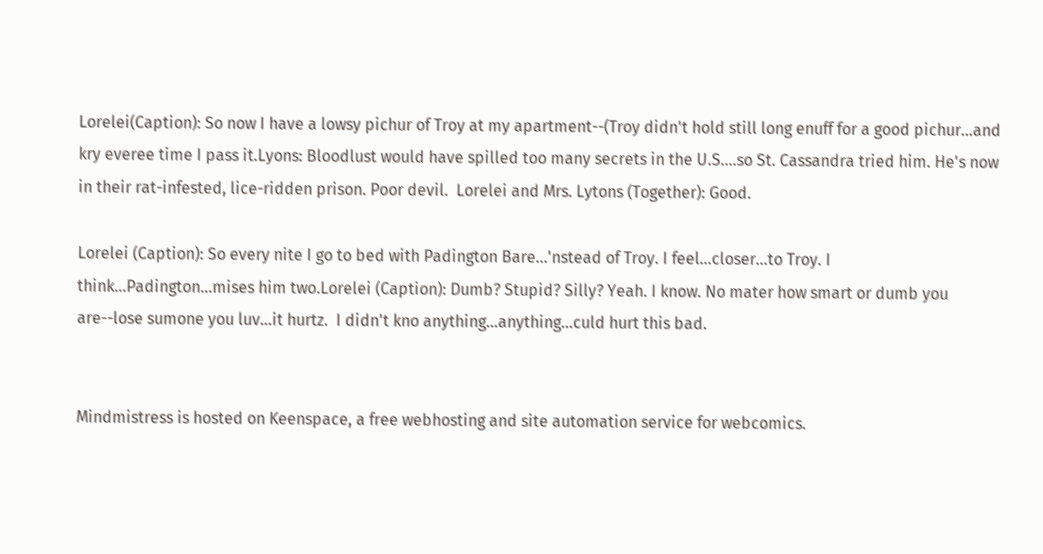Lorelei(Caption): So now I have a lowsy pichur of Troy at my apartment--(Troy didn't hold still long enuff for a good pichur...and kry everee time I pass it.Lyons: Bloodlust would have spilled too many secrets in the U.S....so St. Cassandra tried him. He's now in their rat-infested, lice-ridden prison. Poor devil.  Lorelei and Mrs. Lytons (Together): Good.

Lorelei (Caption): So every nite I go to bed with Padington Bare...'nstead of Troy. I feel...closer...to Troy. I think...Padington...mises him two.Lorelei (Caption): Dumb? Stupid? Silly? Yeah. I know. No mater how smart or dumb you are--lose sumone you luv...it hurtz.  I didn't kno anything...anything...culd hurt this bad.


Mindmistress is hosted on Keenspace, a free webhosting and site automation service for webcomics.